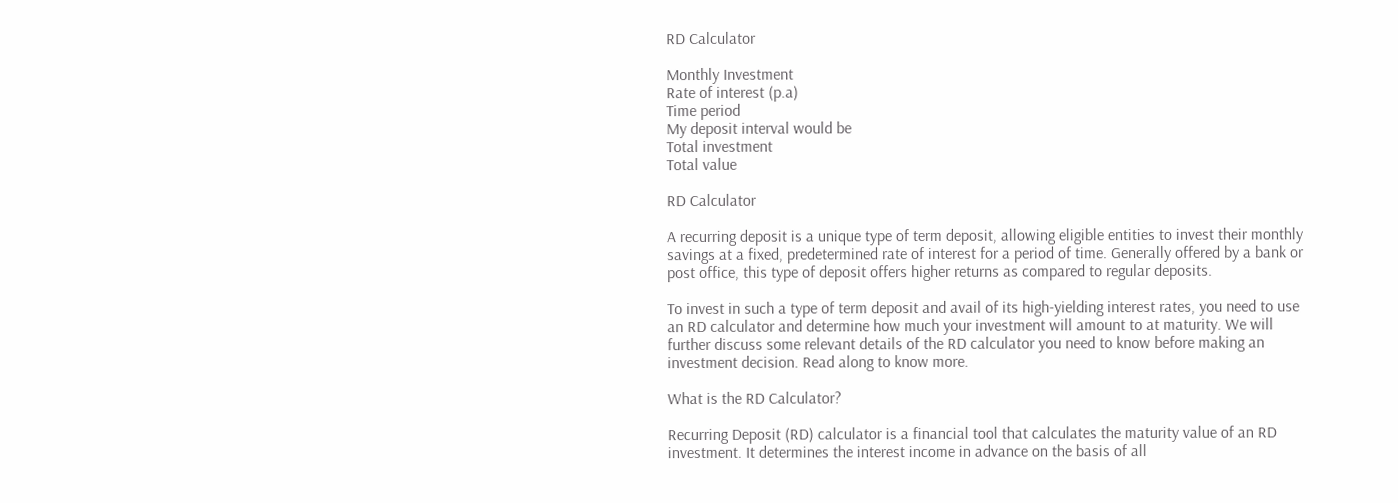RD Calculator

Monthly Investment
Rate of interest (p.a)
Time period
My deposit interval would be
Total investment
Total value

RD Calculator

A recurring deposit is a unique type of term deposit, allowing eligible entities to invest their monthly savings at a fixed, predetermined rate of interest for a period of time. Generally offered by a bank or post office, this type of deposit offers higher returns as compared to regular deposits.

To invest in such a type of term deposit and avail of its high-yielding interest rates, you need to use an RD calculator and determine how much your investment will amount to at maturity. We will further discuss some relevant details of the RD calculator you need to know before making an investment decision. Read along to know more.

What is the RD Calculator?

Recurring Deposit (RD) calculator is a financial tool that calculates the maturity value of an RD investment. It determines the interest income in advance on the basis of all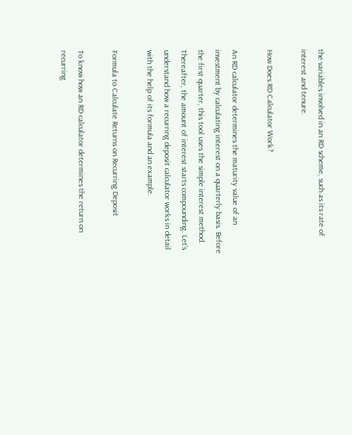the variables involved in an RD scheme, such as its rate of interest and tenure.

How Does RD Calculator Work?

An RD calculator determines the maturity value of an investment by calculating interest on a quarterly basis. Before the first quarter, this tool uses the simple interest method. Thereafter, the amount of interest starts compounding. Let's understand how a recurring deposit calculator works in detail with the help of its formula and an example.

Formula to Calculate Returns on Recurring Deposit

To know how an RD calculator determines the return on recurring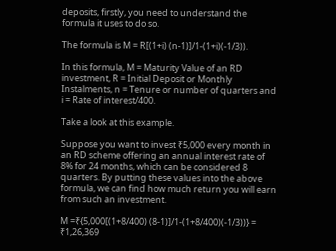deposits, firstly, you need to understand the formula it uses to do so.

The formula is M = R[(1+i) (n-1)]/1-(1+i)(-1/3)).

In this formula, M = Maturity Value of an RD investment, R = Initial Deposit or Monthly Instalments, n = Tenure or number of quarters and i = Rate of interest/400.

Take a look at this example.

Suppose you want to invest ₹5,000 every month in an RD scheme offering an annual interest rate of 8% for 24 months, which can be considered 8 quarters. By putting these values into the above formula, we can find how much return you will earn from such an investment.

M =₹{5,000[(1+8/400) (8-1)]/1-(1+8/400)(-1/3))} = ₹1,26,369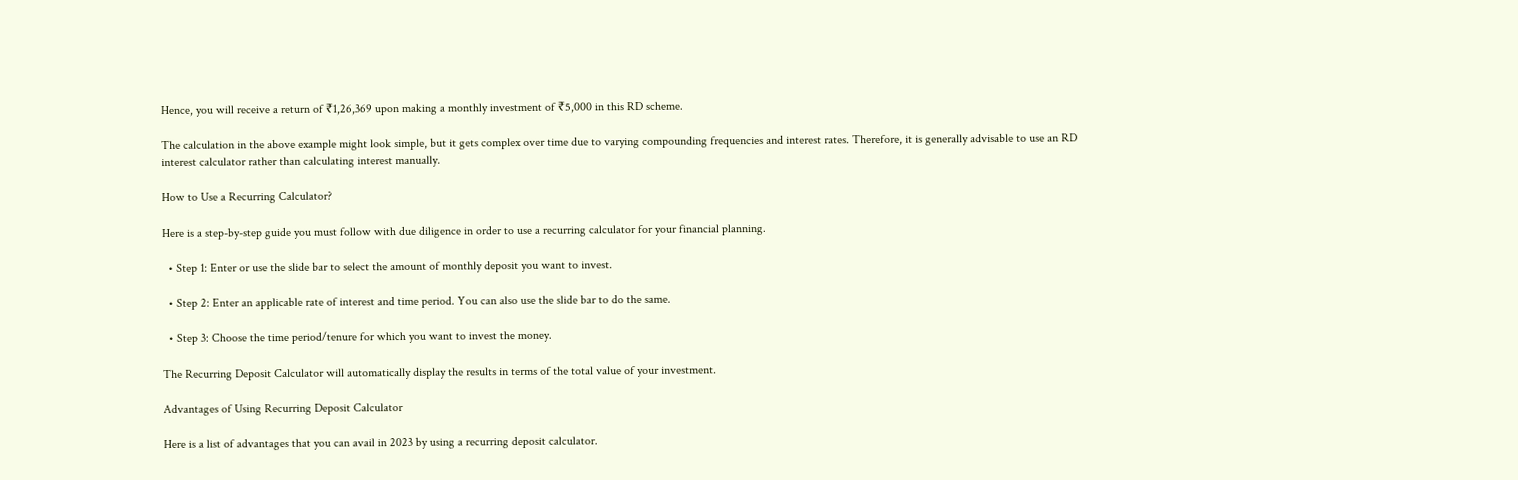Hence, you will receive a return of ₹1,26,369 upon making a monthly investment of ₹5,000 in this RD scheme.

The calculation in the above example might look simple, but it gets complex over time due to varying compounding frequencies and interest rates. Therefore, it is generally advisable to use an RD interest calculator rather than calculating interest manually.

How to Use a Recurring Calculator?

Here is a step-by-step guide you must follow with due diligence in order to use a recurring calculator for your financial planning.

  • Step 1: Enter or use the slide bar to select the amount of monthly deposit you want to invest.

  • Step 2: Enter an applicable rate of interest and time period. You can also use the slide bar to do the same.

  • Step 3: Choose the time period/tenure for which you want to invest the money.

The Recurring Deposit Calculator will automatically display the results in terms of the total value of your investment.

Advantages of Using Recurring Deposit Calculator

Here is a list of advantages that you can avail in 2023 by using a recurring deposit calculator.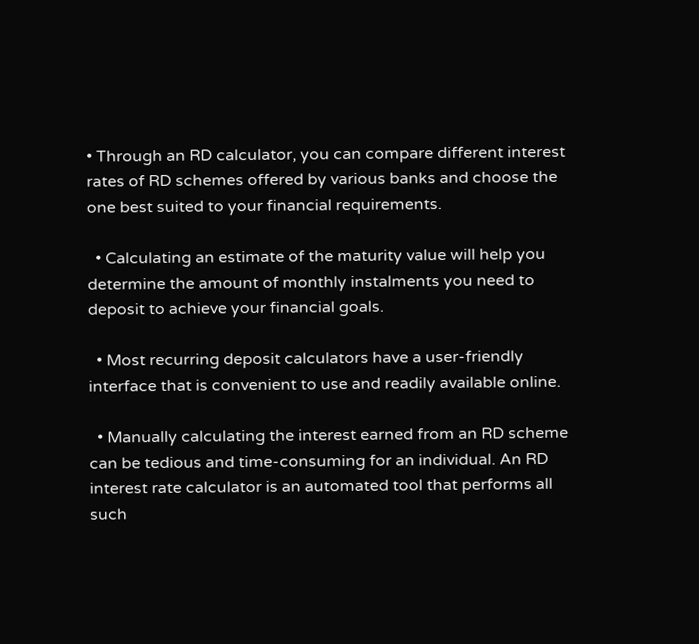• Through an RD calculator, you can compare different interest rates of RD schemes offered by various banks and choose the one best suited to your financial requirements.

  • Calculating an estimate of the maturity value will help you determine the amount of monthly instalments you need to deposit to achieve your financial goals.

  • Most recurring deposit calculators have a user-friendly interface that is convenient to use and readily available online.

  • Manually calculating the interest earned from an RD scheme can be tedious and time-consuming for an individual. An RD interest rate calculator is an automated tool that performs all such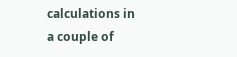calculations in a couple of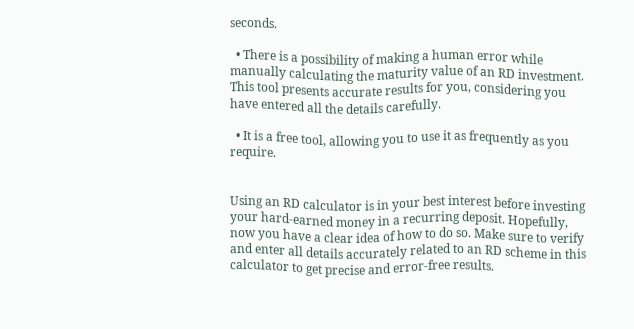seconds.

  • There is a possibility of making a human error while manually calculating the maturity value of an RD investment. This tool presents accurate results for you, considering you have entered all the details carefully.

  • It is a free tool, allowing you to use it as frequently as you require.


Using an RD calculator is in your best interest before investing your hard-earned money in a recurring deposit. Hopefully, now you have a clear idea of how to do so. Make sure to verify and enter all details accurately related to an RD scheme in this calculator to get precise and error-free results.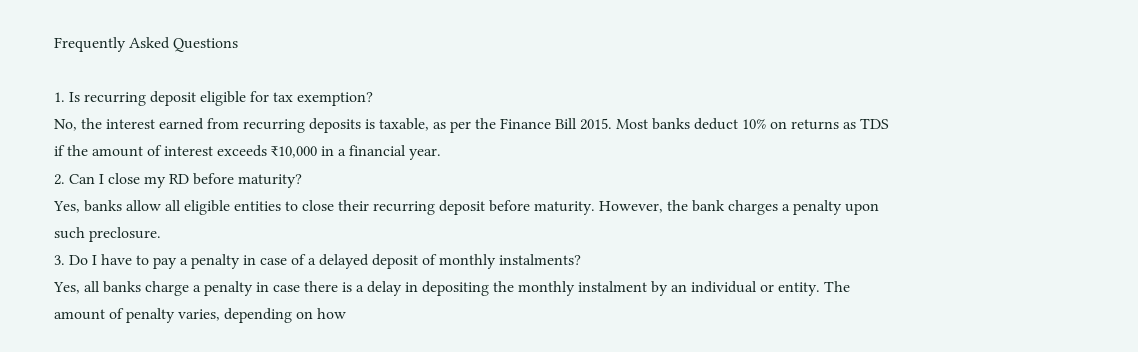Frequently Asked Questions

1. Is recurring deposit eligible for tax exemption?
No, the interest earned from recurring deposits is taxable, as per the Finance Bill 2015. Most banks deduct 10% on returns as TDS if the amount of interest exceeds ₹10,000 in a financial year.
2. Can I close my RD before maturity?
Yes, banks allow all eligible entities to close their recurring deposit before maturity. However, the bank charges a penalty upon such preclosure.
3. Do I have to pay a penalty in case of a delayed deposit of monthly instalments?
Yes, all banks charge a penalty in case there is a delay in depositing the monthly instalment by an individual or entity. The amount of penalty varies, depending on how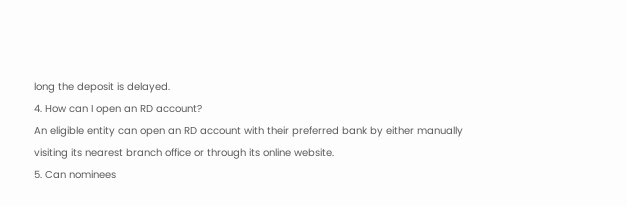long the deposit is delayed.
4. How can I open an RD account?
An eligible entity can open an RD account with their preferred bank by either manually visiting its nearest branch office or through its online website.
5. Can nominees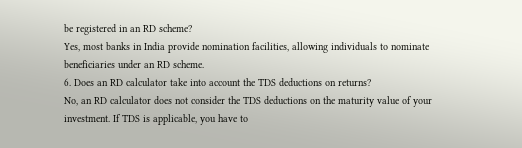be registered in an RD scheme?
Yes, most banks in India provide nomination facilities, allowing individuals to nominate beneficiaries under an RD scheme.
6. Does an RD calculator take into account the TDS deductions on returns?
No, an RD calculator does not consider the TDS deductions on the maturity value of your investment. If TDS is applicable, you have to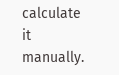calculate it manually.